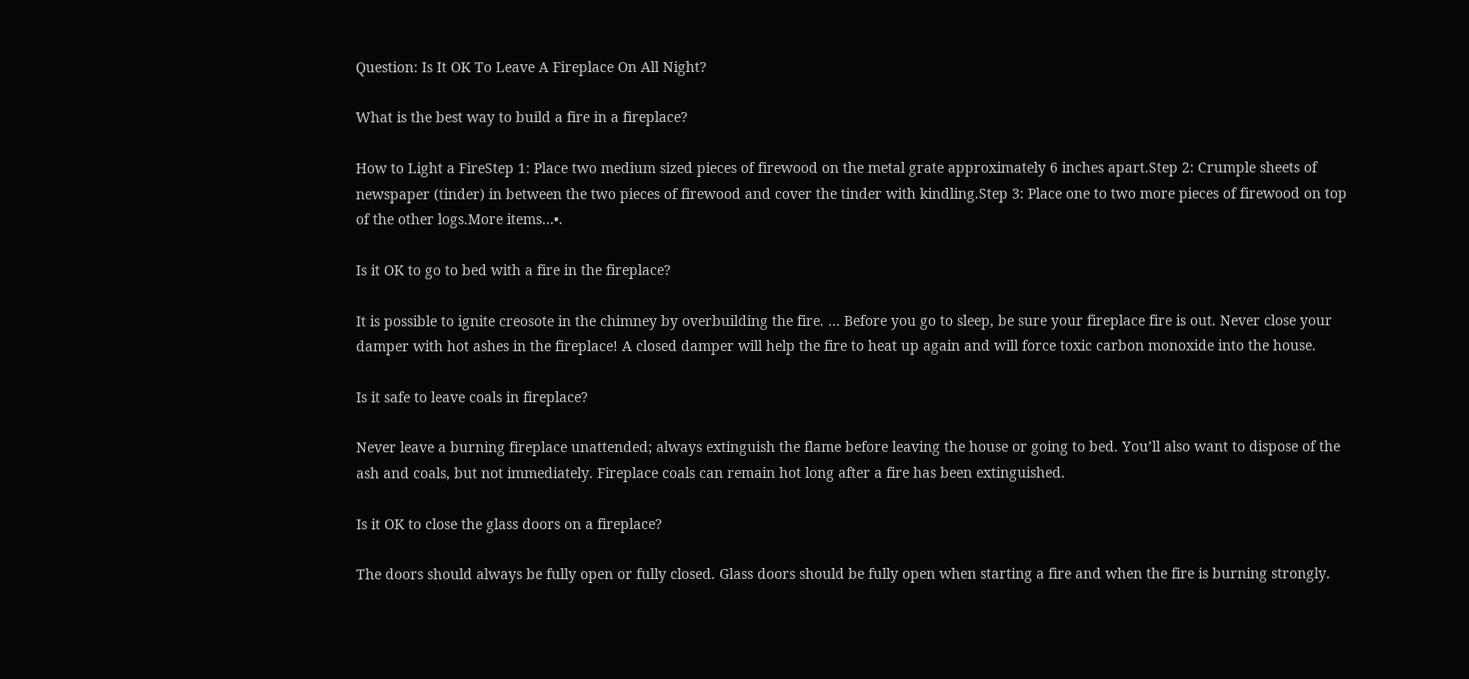Question: Is It OK To Leave A Fireplace On All Night?

What is the best way to build a fire in a fireplace?

How to Light a FireStep 1: Place two medium sized pieces of firewood on the metal grate approximately 6 inches apart.Step 2: Crumple sheets of newspaper (tinder) in between the two pieces of firewood and cover the tinder with kindling.Step 3: Place one to two more pieces of firewood on top of the other logs.More items…•.

Is it OK to go to bed with a fire in the fireplace?

It is possible to ignite creosote in the chimney by overbuilding the fire. … Before you go to sleep, be sure your fireplace fire is out. Never close your damper with hot ashes in the fireplace! A closed damper will help the fire to heat up again and will force toxic carbon monoxide into the house.

Is it safe to leave coals in fireplace?

Never leave a burning fireplace unattended; always extinguish the flame before leaving the house or going to bed. You’ll also want to dispose of the ash and coals, but not immediately. Fireplace coals can remain hot long after a fire has been extinguished.

Is it OK to close the glass doors on a fireplace?

The doors should always be fully open or fully closed. Glass doors should be fully open when starting a fire and when the fire is burning strongly.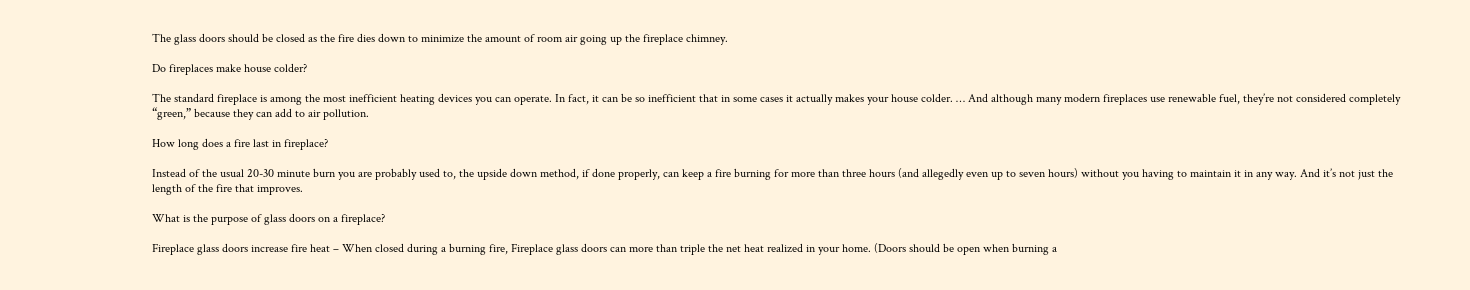The glass doors should be closed as the fire dies down to minimize the amount of room air going up the fireplace chimney.

Do fireplaces make house colder?

The standard fireplace is among the most inefficient heating devices you can operate. In fact, it can be so inefficient that in some cases it actually makes your house colder. … And although many modern fireplaces use renewable fuel, they’re not considered completely “green,” because they can add to air pollution.

How long does a fire last in fireplace?

Instead of the usual 20-30 minute burn you are probably used to, the upside down method, if done properly, can keep a fire burning for more than three hours (and allegedly even up to seven hours) without you having to maintain it in any way. And it’s not just the length of the fire that improves.

What is the purpose of glass doors on a fireplace?

Fireplace glass doors increase fire heat – When closed during a burning fire, Fireplace glass doors can more than triple the net heat realized in your home. (Doors should be open when burning a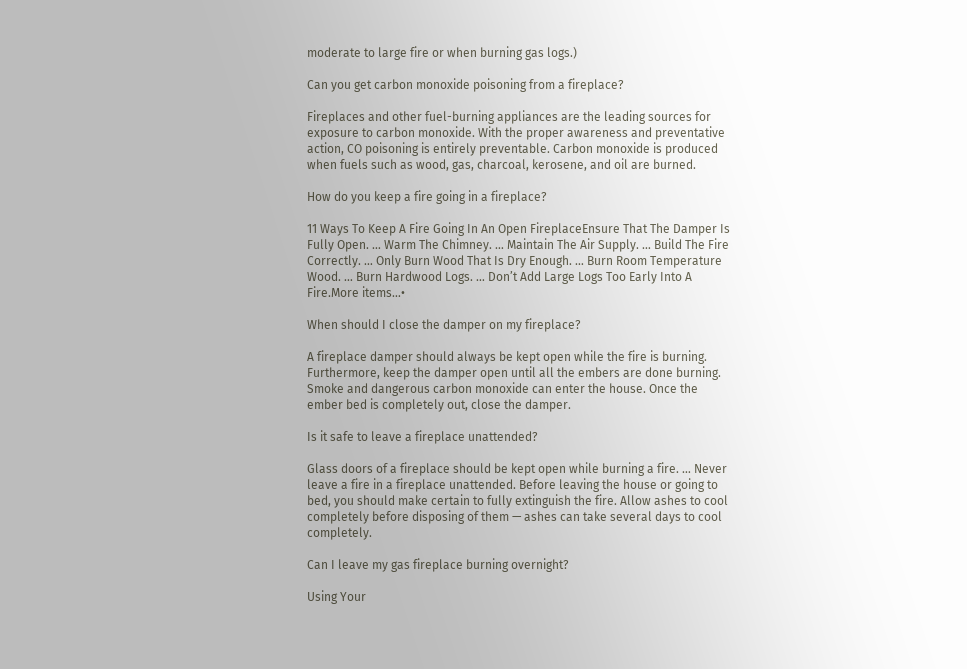moderate to large fire or when burning gas logs.)

Can you get carbon monoxide poisoning from a fireplace?

Fireplaces and other fuel-burning appliances are the leading sources for exposure to carbon monoxide. With the proper awareness and preventative action, CO poisoning is entirely preventable. Carbon monoxide is produced when fuels such as wood, gas, charcoal, kerosene, and oil are burned.

How do you keep a fire going in a fireplace?

11 Ways To Keep A Fire Going In An Open FireplaceEnsure That The Damper Is Fully Open. … Warm The Chimney. … Maintain The Air Supply. … Build The Fire Correctly. … Only Burn Wood That Is Dry Enough. … Burn Room Temperature Wood. … Burn Hardwood Logs. … Don’t Add Large Logs Too Early Into A Fire.More items…•

When should I close the damper on my fireplace?

A fireplace damper should always be kept open while the fire is burning. Furthermore, keep the damper open until all the embers are done burning. Smoke and dangerous carbon monoxide can enter the house. Once the ember bed is completely out, close the damper.

Is it safe to leave a fireplace unattended?

Glass doors of a fireplace should be kept open while burning a fire. … Never leave a fire in a fireplace unattended. Before leaving the house or going to bed, you should make certain to fully extinguish the fire. Allow ashes to cool completely before disposing of them — ashes can take several days to cool completely.

Can I leave my gas fireplace burning overnight?

Using Your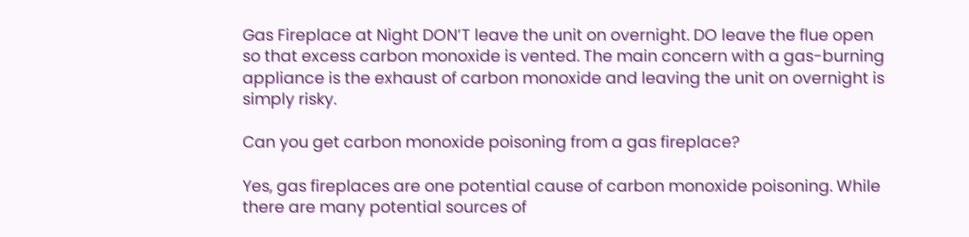Gas Fireplace at Night DON’T leave the unit on overnight. DO leave the flue open so that excess carbon monoxide is vented. The main concern with a gas-burning appliance is the exhaust of carbon monoxide and leaving the unit on overnight is simply risky.

Can you get carbon monoxide poisoning from a gas fireplace?

Yes, gas fireplaces are one potential cause of carbon monoxide poisoning. While there are many potential sources of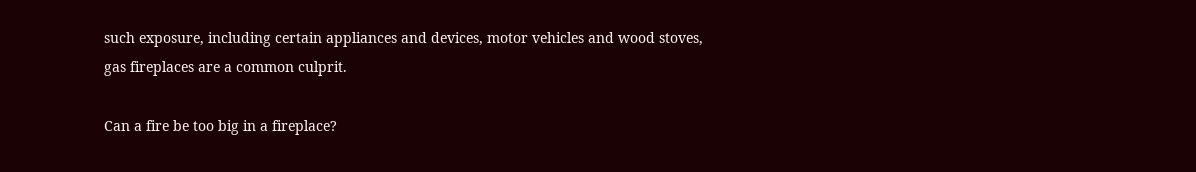such exposure, including certain appliances and devices, motor vehicles and wood stoves, gas fireplaces are a common culprit.

Can a fire be too big in a fireplace?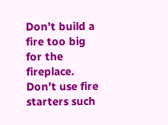Don’t build a fire too big for the fireplace. Don’t use fire starters such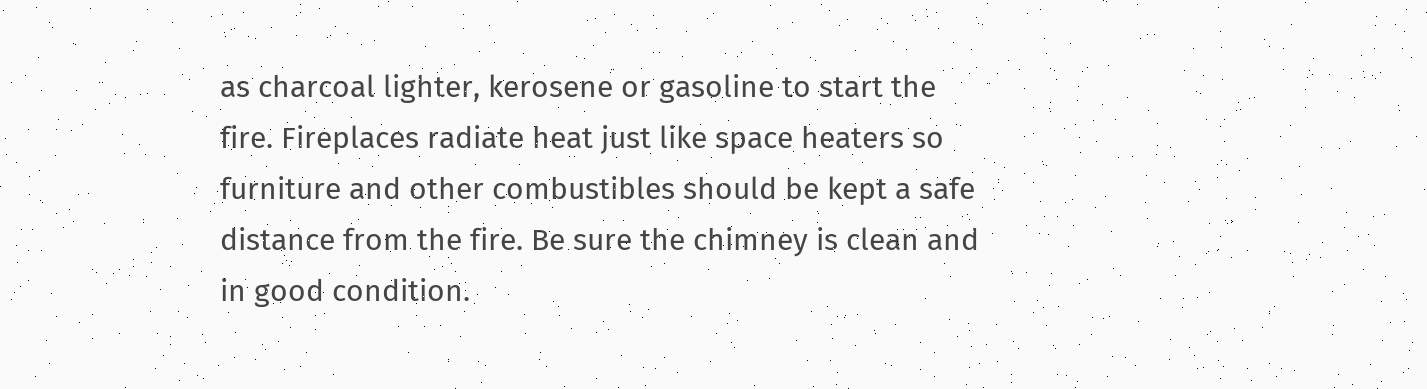as charcoal lighter, kerosene or gasoline to start the fire. Fireplaces radiate heat just like space heaters so furniture and other combustibles should be kept a safe distance from the fire. Be sure the chimney is clean and in good condition.